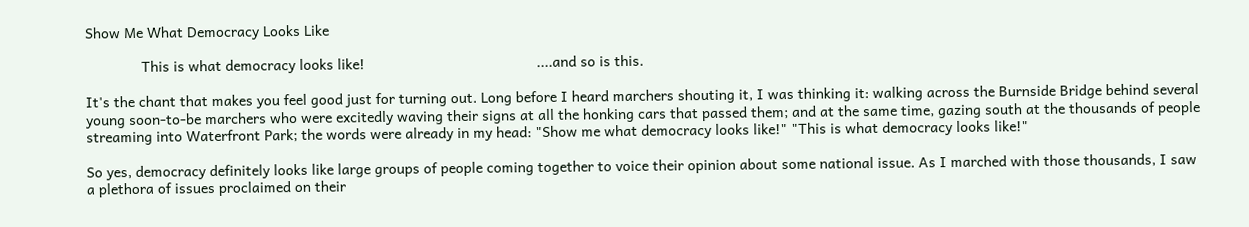Show Me What Democracy Looks Like

              This is what democracy looks like!                                           ....and so is this.

It's the chant that makes you feel good just for turning out. Long before I heard marchers shouting it, I was thinking it: walking across the Burnside Bridge behind several young soon-to-be marchers who were excitedly waving their signs at all the honking cars that passed them; and at the same time, gazing south at the thousands of people streaming into Waterfront Park; the words were already in my head: "Show me what democracy looks like!" "This is what democracy looks like!"

So yes, democracy definitely looks like large groups of people coming together to voice their opinion about some national issue. As I marched with those thousands, I saw a plethora of issues proclaimed on their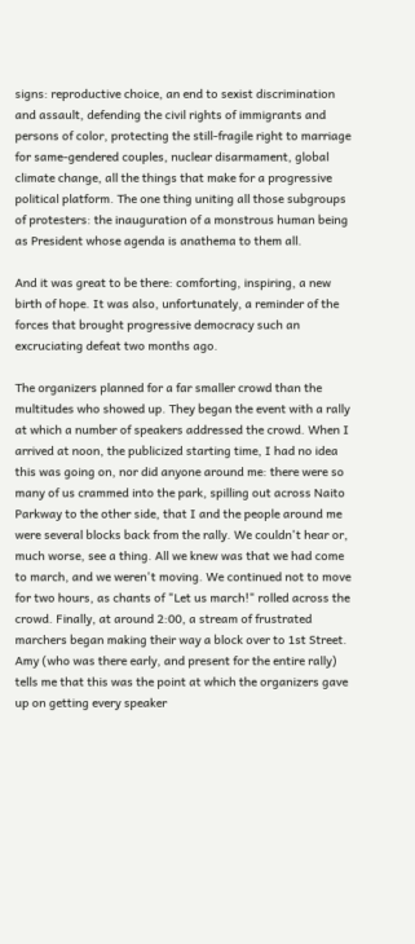signs: reproductive choice, an end to sexist discrimination and assault, defending the civil rights of immigrants and persons of color, protecting the still-fragile right to marriage for same-gendered couples, nuclear disarmament, global climate change, all the things that make for a progressive political platform. The one thing uniting all those subgroups of protesters: the inauguration of a monstrous human being as President whose agenda is anathema to them all.

And it was great to be there: comforting, inspiring, a new birth of hope. It was also, unfortunately, a reminder of the forces that brought progressive democracy such an excruciating defeat two months ago.

The organizers planned for a far smaller crowd than the multitudes who showed up. They began the event with a rally at which a number of speakers addressed the crowd. When I arrived at noon, the publicized starting time, I had no idea this was going on, nor did anyone around me: there were so many of us crammed into the park, spilling out across Naito Parkway to the other side, that I and the people around me were several blocks back from the rally. We couldn't hear or, much worse, see a thing. All we knew was that we had come to march, and we weren't moving. We continued not to move for two hours, as chants of "Let us march!" rolled across the crowd. Finally, at around 2:00, a stream of frustrated marchers began making their way a block over to 1st Street. Amy (who was there early, and present for the entire rally) tells me that this was the point at which the organizers gave up on getting every speaker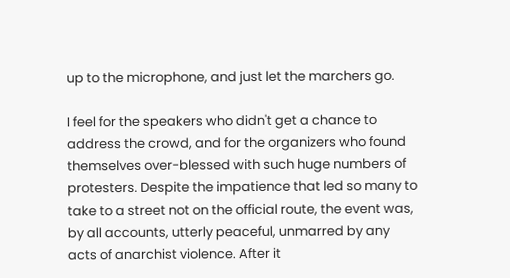up to the microphone, and just let the marchers go.

I feel for the speakers who didn't get a chance to address the crowd, and for the organizers who found themselves over-blessed with such huge numbers of protesters. Despite the impatience that led so many to take to a street not on the official route, the event was, by all accounts, utterly peaceful, unmarred by any acts of anarchist violence. After it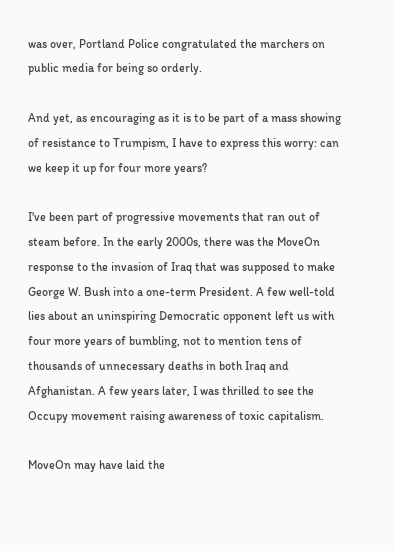was over, Portland Police congratulated the marchers on public media for being so orderly.

And yet, as encouraging as it is to be part of a mass showing of resistance to Trumpism, I have to express this worry: can we keep it up for four more years?

I've been part of progressive movements that ran out of steam before. In the early 2000s, there was the MoveOn response to the invasion of Iraq that was supposed to make George W. Bush into a one-term President. A few well-told lies about an uninspiring Democratic opponent left us with four more years of bumbling, not to mention tens of thousands of unnecessary deaths in both Iraq and Afghanistan. A few years later, I was thrilled to see the Occupy movement raising awareness of toxic capitalism.

MoveOn may have laid the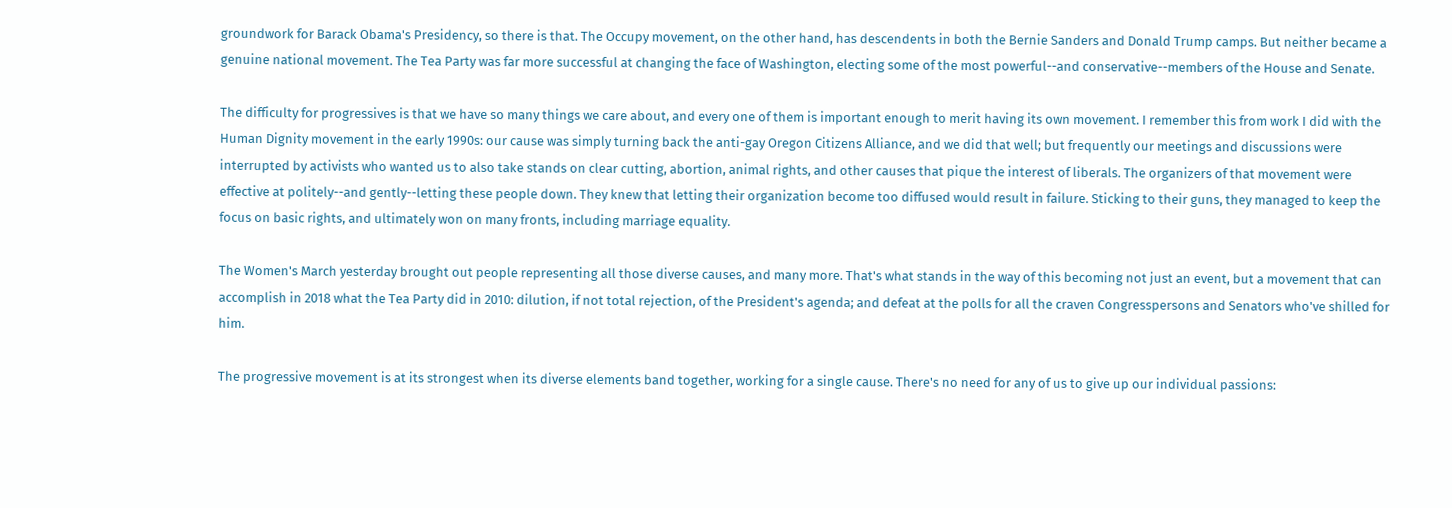groundwork for Barack Obama's Presidency, so there is that. The Occupy movement, on the other hand, has descendents in both the Bernie Sanders and Donald Trump camps. But neither became a genuine national movement. The Tea Party was far more successful at changing the face of Washington, electing some of the most powerful--and conservative--members of the House and Senate.

The difficulty for progressives is that we have so many things we care about, and every one of them is important enough to merit having its own movement. I remember this from work I did with the Human Dignity movement in the early 1990s: our cause was simply turning back the anti-gay Oregon Citizens Alliance, and we did that well; but frequently our meetings and discussions were interrupted by activists who wanted us to also take stands on clear cutting, abortion, animal rights, and other causes that pique the interest of liberals. The organizers of that movement were effective at politely--and gently--letting these people down. They knew that letting their organization become too diffused would result in failure. Sticking to their guns, they managed to keep the focus on basic rights, and ultimately won on many fronts, including marriage equality.

The Women's March yesterday brought out people representing all those diverse causes, and many more. That's what stands in the way of this becoming not just an event, but a movement that can accomplish in 2018 what the Tea Party did in 2010: dilution, if not total rejection, of the President's agenda; and defeat at the polls for all the craven Congresspersons and Senators who've shilled for him.

The progressive movement is at its strongest when its diverse elements band together, working for a single cause. There's no need for any of us to give up our individual passions: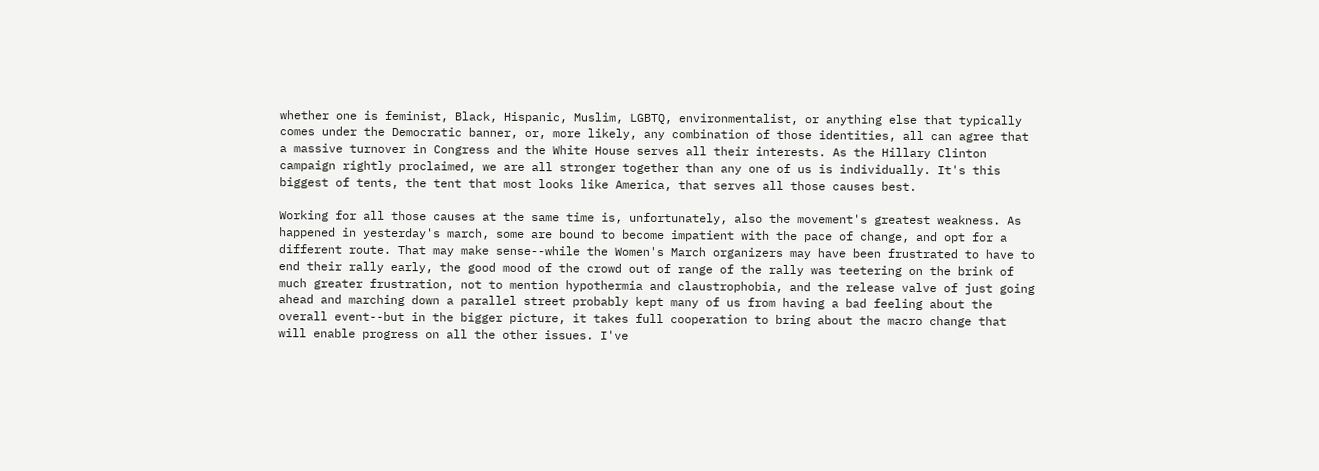whether one is feminist, Black, Hispanic, Muslim, LGBTQ, environmentalist, or anything else that typically comes under the Democratic banner, or, more likely, any combination of those identities, all can agree that a massive turnover in Congress and the White House serves all their interests. As the Hillary Clinton campaign rightly proclaimed, we are all stronger together than any one of us is individually. It's this biggest of tents, the tent that most looks like America, that serves all those causes best.

Working for all those causes at the same time is, unfortunately, also the movement's greatest weakness. As happened in yesterday's march, some are bound to become impatient with the pace of change, and opt for a different route. That may make sense--while the Women's March organizers may have been frustrated to have to end their rally early, the good mood of the crowd out of range of the rally was teetering on the brink of much greater frustration, not to mention hypothermia and claustrophobia, and the release valve of just going ahead and marching down a parallel street probably kept many of us from having a bad feeling about the overall event--but in the bigger picture, it takes full cooperation to bring about the macro change that will enable progress on all the other issues. I've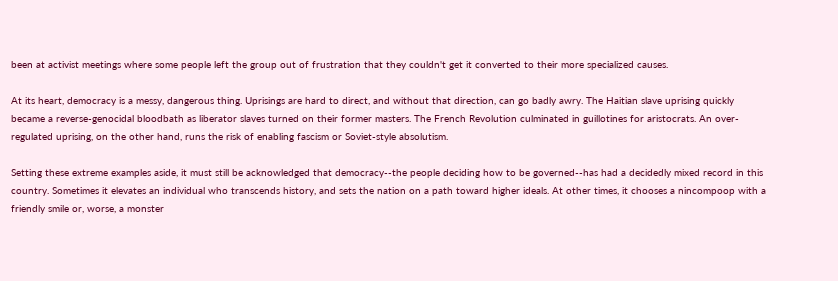been at activist meetings where some people left the group out of frustration that they couldn't get it converted to their more specialized causes.

At its heart, democracy is a messy, dangerous thing. Uprisings are hard to direct, and without that direction, can go badly awry. The Haitian slave uprising quickly became a reverse-genocidal bloodbath as liberator slaves turned on their former masters. The French Revolution culminated in guillotines for aristocrats. An over-regulated uprising, on the other hand, runs the risk of enabling fascism or Soviet-style absolutism.

Setting these extreme examples aside, it must still be acknowledged that democracy--the people deciding how to be governed--has had a decidedly mixed record in this country. Sometimes it elevates an individual who transcends history, and sets the nation on a path toward higher ideals. At other times, it chooses a nincompoop with a friendly smile or, worse, a monster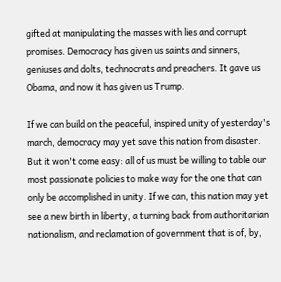gifted at manipulating the masses with lies and corrupt promises. Democracy has given us saints and sinners, geniuses and dolts, technocrats and preachers. It gave us Obama, and now it has given us Trump.

If we can build on the peaceful, inspired unity of yesterday's march, democracy may yet save this nation from disaster. But it won't come easy: all of us must be willing to table our most passionate policies to make way for the one that can only be accomplished in unity. If we can, this nation may yet see a new birth in liberty, a turning back from authoritarian nationalism, and reclamation of government that is of, by,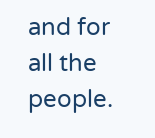and for all the people.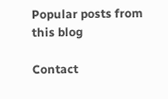Popular posts from this blog

Contact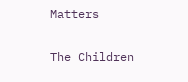Matters

The Children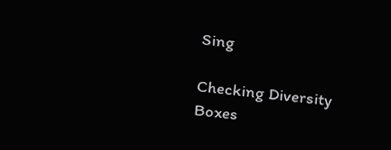Sing

Checking Diversity Boxes